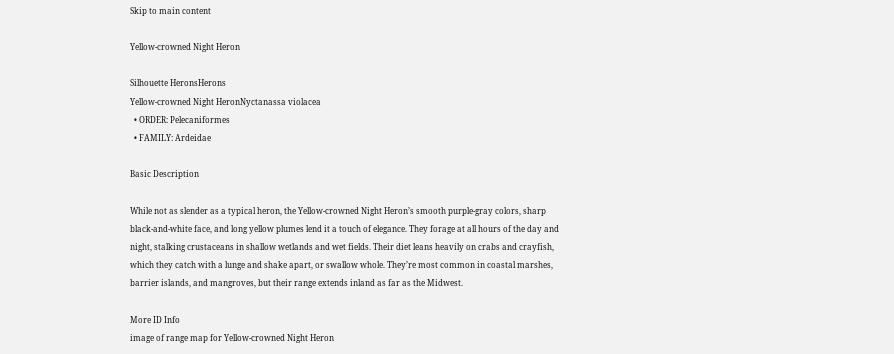Skip to main content

Yellow-crowned Night Heron

Silhouette HeronsHerons
Yellow-crowned Night HeronNyctanassa violacea
  • ORDER: Pelecaniformes
  • FAMILY: Ardeidae

Basic Description

While not as slender as a typical heron, the Yellow-crowned Night Heron’s smooth purple-gray colors, sharp black-and-white face, and long yellow plumes lend it a touch of elegance. They forage at all hours of the day and night, stalking crustaceans in shallow wetlands and wet fields. Their diet leans heavily on crabs and crayfish, which they catch with a lunge and shake apart, or swallow whole. They’re most common in coastal marshes, barrier islands, and mangroves, but their range extends inland as far as the Midwest.

More ID Info
image of range map for Yellow-crowned Night Heron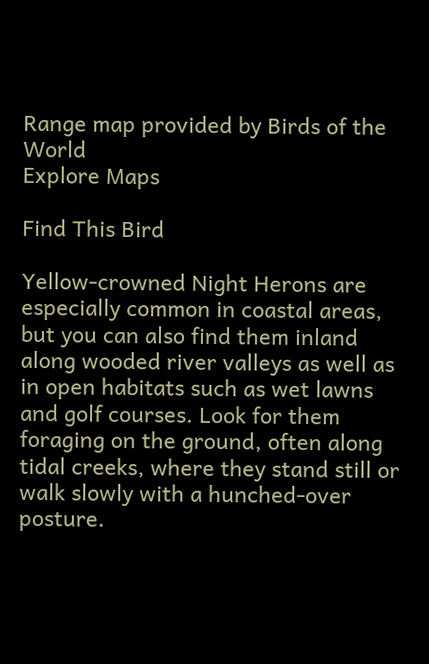Range map provided by Birds of the World
Explore Maps

Find This Bird

Yellow-crowned Night Herons are especially common in coastal areas, but you can also find them inland along wooded river valleys as well as in open habitats such as wet lawns and golf courses. Look for them foraging on the ground, often along tidal creeks, where they stand still or walk slowly with a hunched-over posture.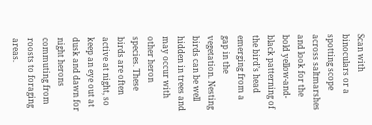Scan with binoculars or a spotting scope across saltmarshes and look for the bold yellow-and-black patterning of the bird’s head emerging from a gap in the vegetation. Nesting birds can be well hidden in trees and may occur with other heron species. These birds are often active at night, so keep an eye out at dusk and dawn for night herons commuting from roosts to foraging areas.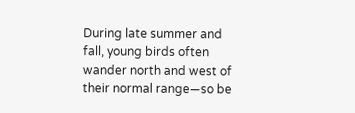During late summer and fall, young birds often wander north and west of their normal range—so be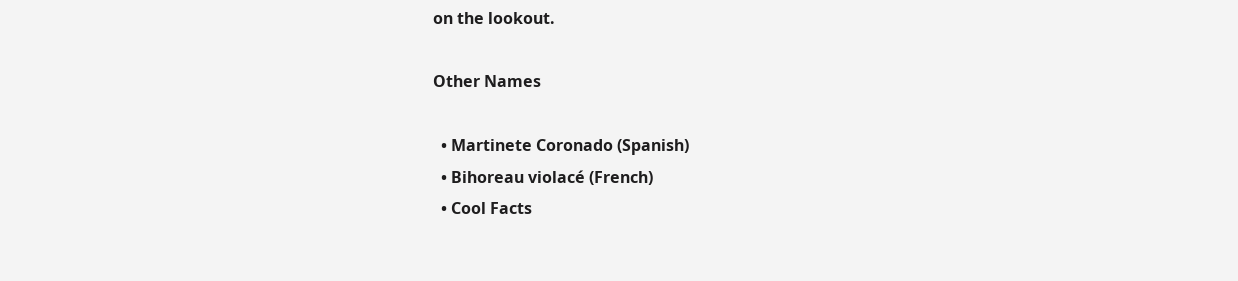on the lookout.

Other Names

  • Martinete Coronado (Spanish)
  • Bihoreau violacé (French)
  • Cool Facts